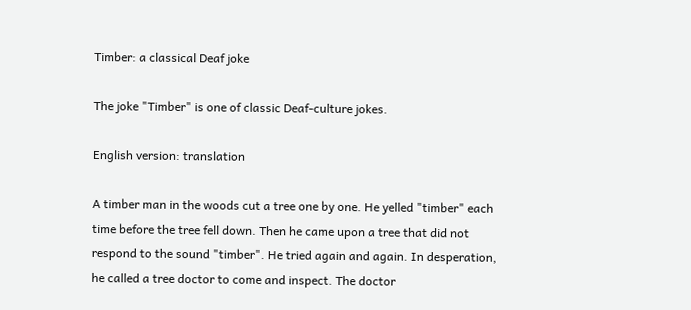Timber: a classical Deaf joke

The joke "Timber" is one of classic Deaf-culture jokes.

English version: translation

A timber man in the woods cut a tree one by one. He yelled "timber" each time before the tree fell down. Then he came upon a tree that did not respond to the sound "timber". He tried again and again. In desperation, he called a tree doctor to come and inspect. The doctor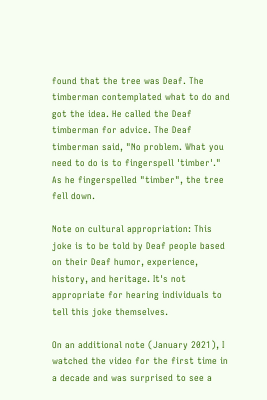found that the tree was Deaf. The timberman contemplated what to do and got the idea. He called the Deaf timberman for advice. The Deaf timberman said, "No problem. What you need to do is to fingerspell 'timber'." As he fingerspelled "timber", the tree fell down.

Note on cultural appropriation: This joke is to be told by Deaf people based on their Deaf humor, experience, history, and heritage. It's not appropriate for hearing individuals to tell this joke themselves.

On an additional note (January 2021), I watched the video for the first time in a decade and was surprised to see a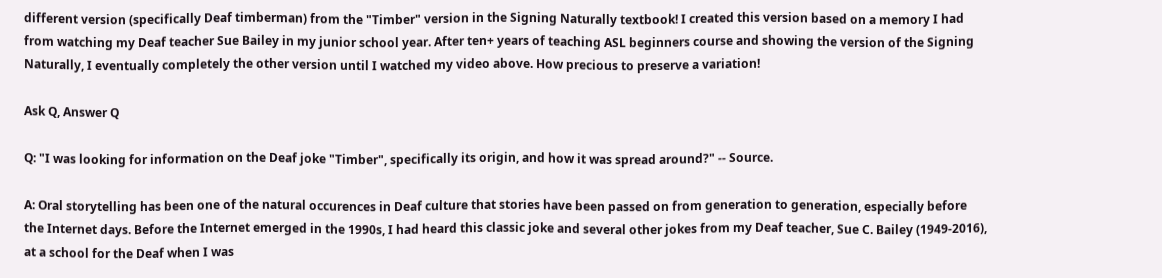different version (specifically Deaf timberman) from the "Timber" version in the Signing Naturally textbook! I created this version based on a memory I had from watching my Deaf teacher Sue Bailey in my junior school year. After ten+ years of teaching ASL beginners course and showing the version of the Signing Naturally, I eventually completely the other version until I watched my video above. How precious to preserve a variation!

Ask Q, Answer Q

Q: "I was looking for information on the Deaf joke "Timber", specifically its origin, and how it was spread around?" -- Source.

A: Oral storytelling has been one of the natural occurences in Deaf culture that stories have been passed on from generation to generation, especially before the Internet days. Before the Internet emerged in the 1990s, I had heard this classic joke and several other jokes from my Deaf teacher, Sue C. Bailey (1949-2016), at a school for the Deaf when I was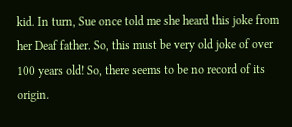kid. In turn, Sue once told me she heard this joke from her Deaf father. So, this must be very old joke of over 100 years old! So, there seems to be no record of its origin.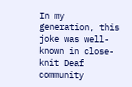In my generation, this joke was well-known in close-knit Deaf community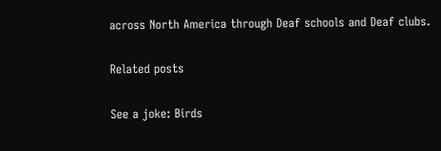across North America through Deaf schools and Deaf clubs.

Related posts

See a joke: Birds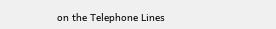on the Telephone Lines